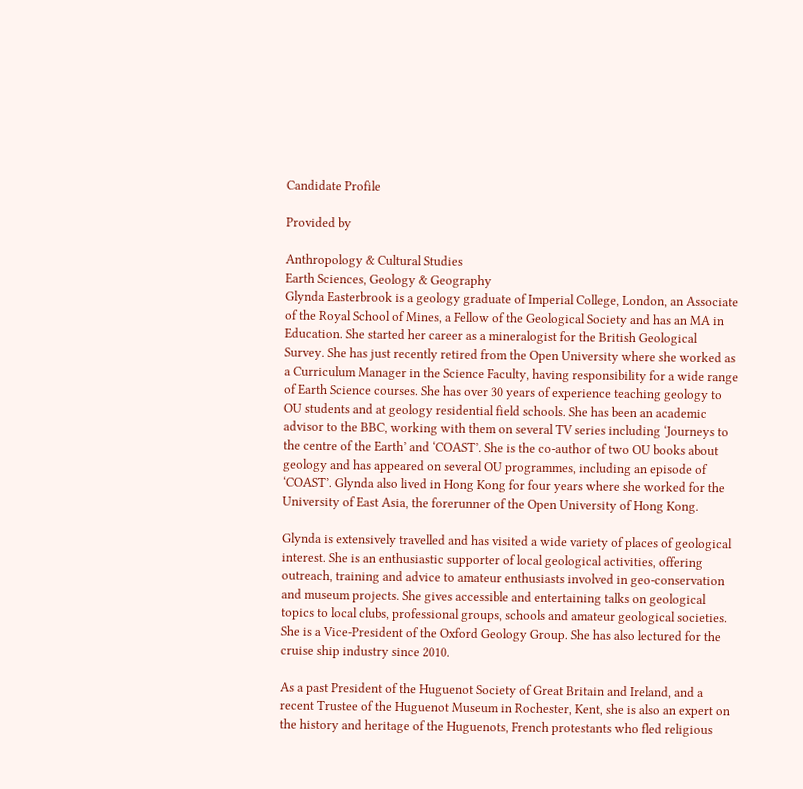Candidate Profile

Provided by

Anthropology & Cultural Studies
Earth Sciences, Geology & Geography
Glynda Easterbrook is a geology graduate of Imperial College, London, an Associate of the Royal School of Mines, a Fellow of the Geological Society and has an MA in Education. She started her career as a mineralogist for the British Geological Survey. She has just recently retired from the Open University where she worked as a Curriculum Manager in the Science Faculty, having responsibility for a wide range of Earth Science courses. She has over 30 years of experience teaching geology to OU students and at geology residential field schools. She has been an academic advisor to the BBC, working with them on several TV series including ‘Journeys to the centre of the Earth’ and ‘COAST’. She is the co-author of two OU books about geology and has appeared on several OU programmes, including an episode of ‘COAST’. Glynda also lived in Hong Kong for four years where she worked for the University of East Asia, the forerunner of the Open University of Hong Kong.

Glynda is extensively travelled and has visited a wide variety of places of geological interest. She is an enthusiastic supporter of local geological activities, offering outreach, training and advice to amateur enthusiasts involved in geo-conservation and museum projects. She gives accessible and entertaining talks on geological topics to local clubs, professional groups, schools and amateur geological societies. She is a Vice-President of the Oxford Geology Group. She has also lectured for the cruise ship industry since 2010.

As a past President of the Huguenot Society of Great Britain and Ireland, and a recent Trustee of the Huguenot Museum in Rochester, Kent, she is also an expert on the history and heritage of the Huguenots, French protestants who fled religious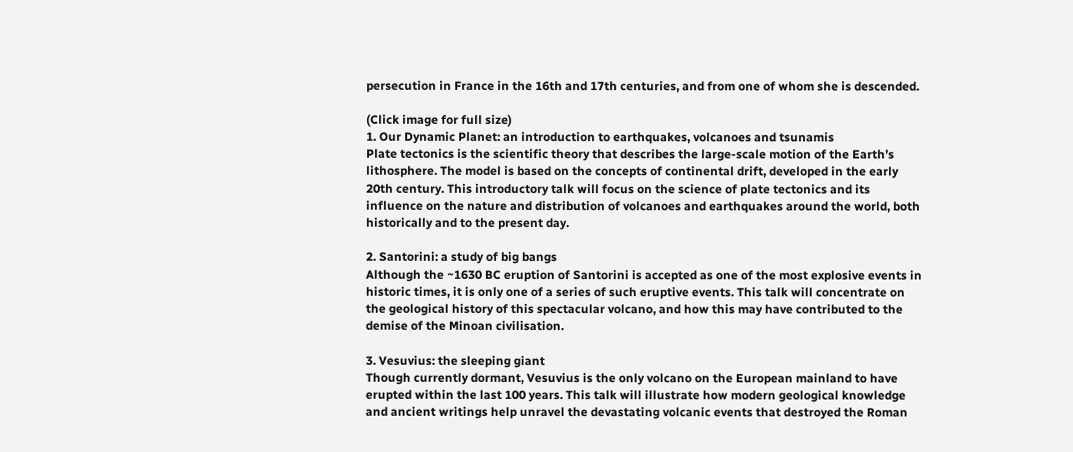persecution in France in the 16th and 17th centuries, and from one of whom she is descended.

(Click image for full size)
1. Our Dynamic Planet: an introduction to earthquakes, volcanoes and tsunamis
Plate tectonics is the scientific theory that describes the large-scale motion of the Earth’s lithosphere. The model is based on the concepts of continental drift, developed in the early 20th century. This introductory talk will focus on the science of plate tectonics and its influence on the nature and distribution of volcanoes and earthquakes around the world, both historically and to the present day.

2. Santorini: a study of big bangs
Although the ~1630 BC eruption of Santorini is accepted as one of the most explosive events in historic times, it is only one of a series of such eruptive events. This talk will concentrate on the geological history of this spectacular volcano, and how this may have contributed to the demise of the Minoan civilisation.

3. Vesuvius: the sleeping giant
Though currently dormant, Vesuvius is the only volcano on the European mainland to have erupted within the last 100 years. This talk will illustrate how modern geological knowledge and ancient writings help unravel the devastating volcanic events that destroyed the Roman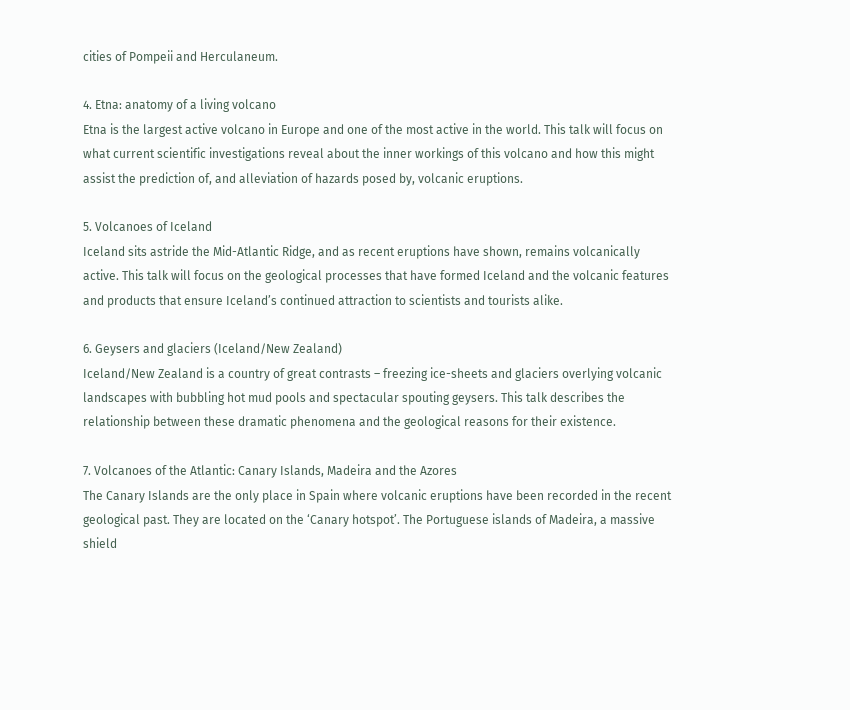cities of Pompeii and Herculaneum.

4. Etna: anatomy of a living volcano
Etna is the largest active volcano in Europe and one of the most active in the world. This talk will focus on what current scientific investigations reveal about the inner workings of this volcano and how this might assist the prediction of, and alleviation of hazards posed by, volcanic eruptions.

5. Volcanoes of Iceland
Iceland sits astride the Mid-Atlantic Ridge, and as recent eruptions have shown, remains volcanically active. This talk will focus on the geological processes that have formed Iceland and the volcanic features and products that ensure Iceland’s continued attraction to scientists and tourists alike.

6. Geysers and glaciers (Iceland/New Zealand)
Iceland/New Zealand is a country of great contrasts – freezing ice-sheets and glaciers overlying volcanic landscapes with bubbling hot mud pools and spectacular spouting geysers. This talk describes the relationship between these dramatic phenomena and the geological reasons for their existence.

7. Volcanoes of the Atlantic: Canary Islands, Madeira and the Azores
The Canary Islands are the only place in Spain where volcanic eruptions have been recorded in the recent geological past. They are located on the ‘Canary hotspot’. The Portuguese islands of Madeira, a massive shield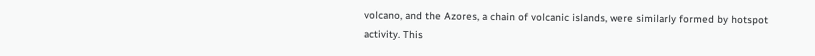volcano, and the Azores, a chain of volcanic islands, were similarly formed by hotspot activity. This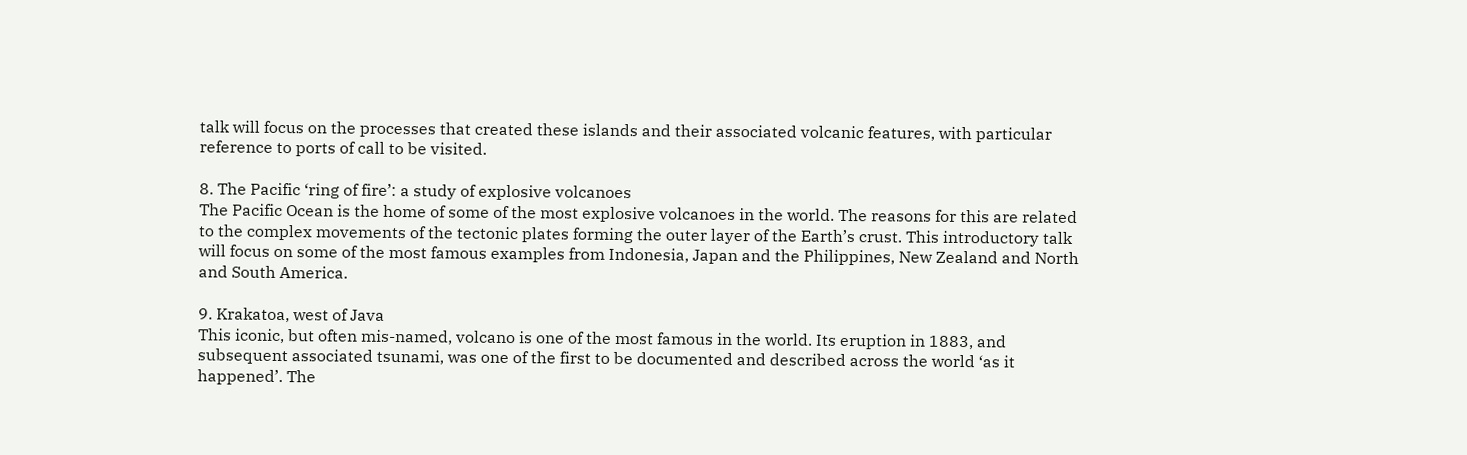talk will focus on the processes that created these islands and their associated volcanic features, with particular reference to ports of call to be visited.

8. The Pacific ‘ring of fire’: a study of explosive volcanoes
The Pacific Ocean is the home of some of the most explosive volcanoes in the world. The reasons for this are related to the complex movements of the tectonic plates forming the outer layer of the Earth’s crust. This introductory talk will focus on some of the most famous examples from Indonesia, Japan and the Philippines, New Zealand and North and South America.

9. Krakatoa, west of Java
This iconic, but often mis-named, volcano is one of the most famous in the world. Its eruption in 1883, and subsequent associated tsunami, was one of the first to be documented and described across the world ‘as it happened’. The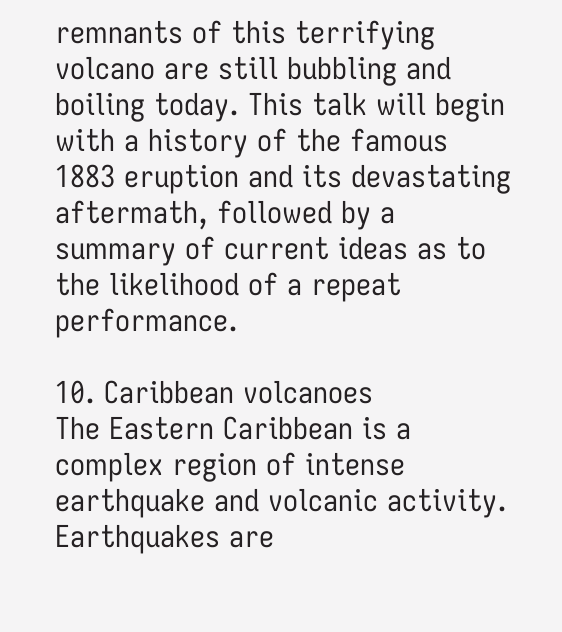remnants of this terrifying volcano are still bubbling and boiling today. This talk will begin with a history of the famous 1883 eruption and its devastating aftermath, followed by a summary of current ideas as to the likelihood of a repeat performance.

10. Caribbean volcanoes
The Eastern Caribbean is a complex region of intense earthquake and volcanic activity. Earthquakes are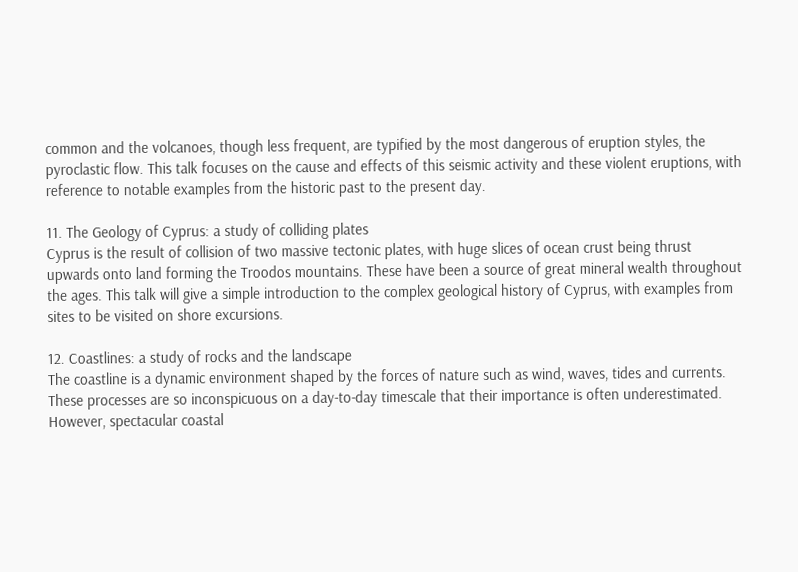common and the volcanoes, though less frequent, are typified by the most dangerous of eruption styles, the pyroclastic flow. This talk focuses on the cause and effects of this seismic activity and these violent eruptions, with reference to notable examples from the historic past to the present day.

11. The Geology of Cyprus: a study of colliding plates
Cyprus is the result of collision of two massive tectonic plates, with huge slices of ocean crust being thrust upwards onto land forming the Troodos mountains. These have been a source of great mineral wealth throughout the ages. This talk will give a simple introduction to the complex geological history of Cyprus, with examples from sites to be visited on shore excursions.

12. Coastlines: a study of rocks and the landscape
The coastline is a dynamic environment shaped by the forces of nature such as wind, waves, tides and currents. These processes are so inconspicuous on a day-to-day timescale that their importance is often underestimated. However, spectacular coastal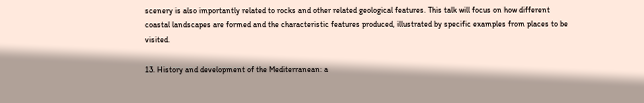scenery is also importantly related to rocks and other related geological features. This talk will focus on how different coastal landscapes are formed and the characteristic features produced, illustrated by specific examples from places to be visited.

13. History and development of the Mediterranean: a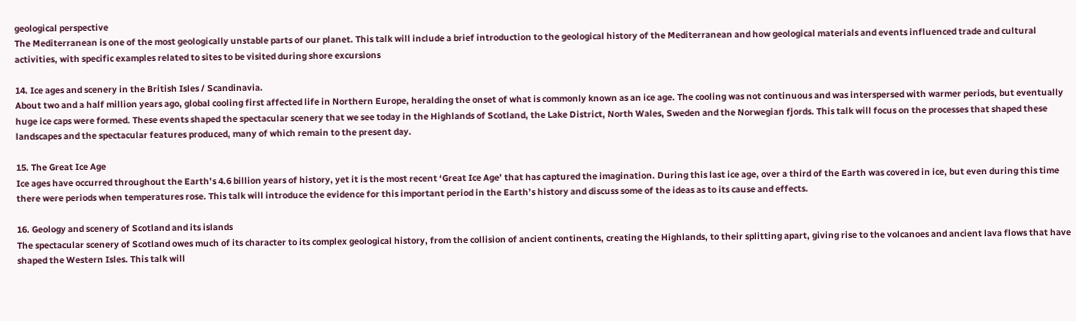geological perspective
The Mediterranean is one of the most geologically unstable parts of our planet. This talk will include a brief introduction to the geological history of the Mediterranean and how geological materials and events influenced trade and cultural activities, with specific examples related to sites to be visited during shore excursions

14. Ice ages and scenery in the British Isles / Scandinavia.
About two and a half million years ago, global cooling first affected life in Northern Europe, heralding the onset of what is commonly known as an ice age. The cooling was not continuous and was interspersed with warmer periods, but eventually huge ice caps were formed. These events shaped the spectacular scenery that we see today in the Highlands of Scotland, the Lake District, North Wales, Sweden and the Norwegian fjords. This talk will focus on the processes that shaped these landscapes and the spectacular features produced, many of which remain to the present day.

15. The Great Ice Age
Ice ages have occurred throughout the Earth’s 4.6 billion years of history, yet it is the most recent ‘Great Ice Age’ that has captured the imagination. During this last ice age, over a third of the Earth was covered in ice, but even during this time there were periods when temperatures rose. This talk will introduce the evidence for this important period in the Earth’s history and discuss some of the ideas as to its cause and effects.

16. Geology and scenery of Scotland and its islands
The spectacular scenery of Scotland owes much of its character to its complex geological history, from the collision of ancient continents, creating the Highlands, to their splitting apart, giving rise to the volcanoes and ancient lava flows that have shaped the Western Isles. This talk will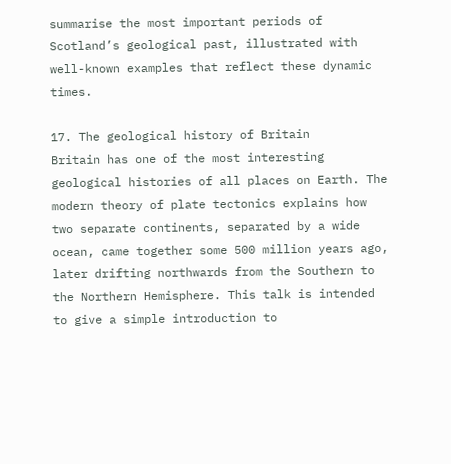summarise the most important periods of Scotland’s geological past, illustrated with well-known examples that reflect these dynamic times.

17. The geological history of Britain
Britain has one of the most interesting geological histories of all places on Earth. The modern theory of plate tectonics explains how two separate continents, separated by a wide ocean, came together some 500 million years ago, later drifting northwards from the Southern to the Northern Hemisphere. This talk is intended to give a simple introduction to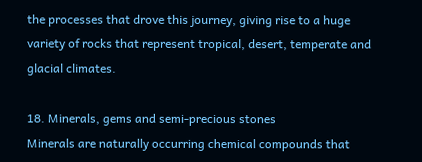the processes that drove this journey, giving rise to a huge variety of rocks that represent tropical, desert, temperate and glacial climates.

18. Minerals, gems and semi-precious stones
Minerals are naturally occurring chemical compounds that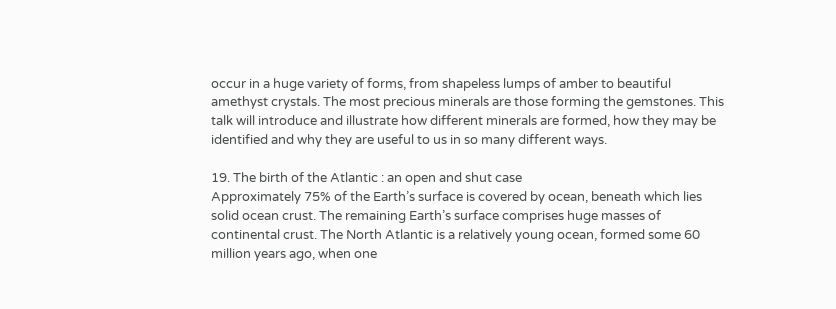occur in a huge variety of forms, from shapeless lumps of amber to beautiful amethyst crystals. The most precious minerals are those forming the gemstones. This talk will introduce and illustrate how different minerals are formed, how they may be identified and why they are useful to us in so many different ways.

19. The birth of the Atlantic : an open and shut case
Approximately 75% of the Earth’s surface is covered by ocean, beneath which lies solid ocean crust. The remaining Earth’s surface comprises huge masses of continental crust. The North Atlantic is a relatively young ocean, formed some 60 million years ago, when one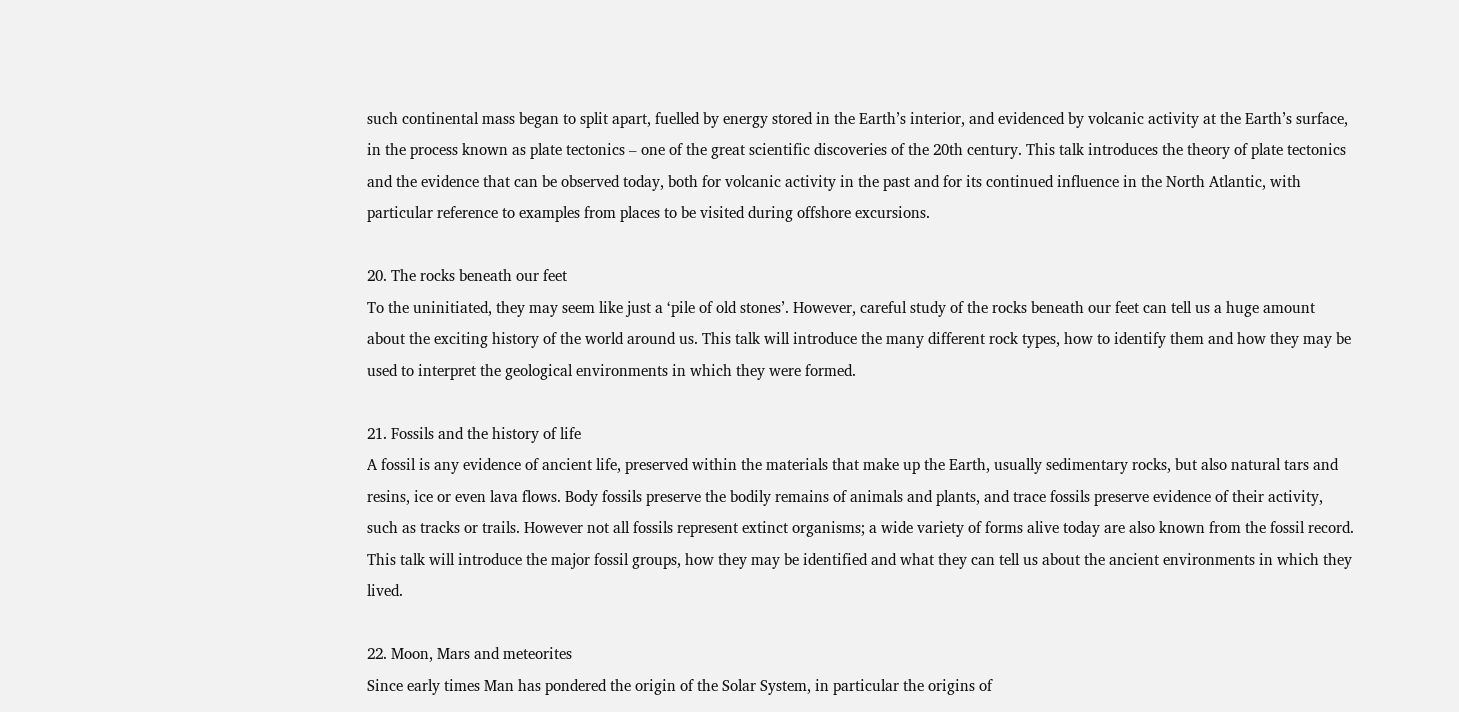such continental mass began to split apart, fuelled by energy stored in the Earth’s interior, and evidenced by volcanic activity at the Earth’s surface, in the process known as plate tectonics – one of the great scientific discoveries of the 20th century. This talk introduces the theory of plate tectonics and the evidence that can be observed today, both for volcanic activity in the past and for its continued influence in the North Atlantic, with particular reference to examples from places to be visited during offshore excursions.

20. The rocks beneath our feet
To the uninitiated, they may seem like just a ‘pile of old stones’. However, careful study of the rocks beneath our feet can tell us a huge amount about the exciting history of the world around us. This talk will introduce the many different rock types, how to identify them and how they may be used to interpret the geological environments in which they were formed.

21. Fossils and the history of life
A fossil is any evidence of ancient life, preserved within the materials that make up the Earth, usually sedimentary rocks, but also natural tars and resins, ice or even lava flows. Body fossils preserve the bodily remains of animals and plants, and trace fossils preserve evidence of their activity, such as tracks or trails. However not all fossils represent extinct organisms; a wide variety of forms alive today are also known from the fossil record. This talk will introduce the major fossil groups, how they may be identified and what they can tell us about the ancient environments in which they lived.

22. Moon, Mars and meteorites
Since early times Man has pondered the origin of the Solar System, in particular the origins of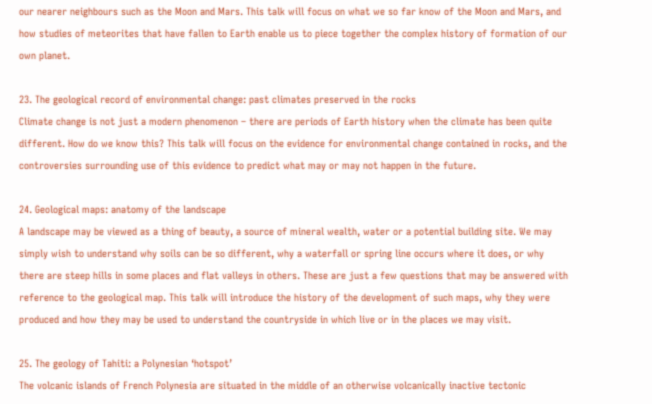our nearer neighbours such as the Moon and Mars. This talk will focus on what we so far know of the Moon and Mars, and how studies of meteorites that have fallen to Earth enable us to piece together the complex history of formation of our own planet.

23. The geological record of environmental change: past climates preserved in the rocks
Climate change is not just a modern phenomenon – there are periods of Earth history when the climate has been quite different. How do we know this? This talk will focus on the evidence for environmental change contained in rocks, and the controversies surrounding use of this evidence to predict what may or may not happen in the future.

24. Geological maps: anatomy of the landscape
A landscape may be viewed as a thing of beauty, a source of mineral wealth, water or a potential building site. We may simply wish to understand why soils can be so different, why a waterfall or spring line occurs where it does, or why there are steep hills in some places and flat valleys in others. These are just a few questions that may be answered with reference to the geological map. This talk will introduce the history of the development of such maps, why they were produced and how they may be used to understand the countryside in which live or in the places we may visit.

25. The geology of Tahiti: a Polynesian ‘hotspot’
The volcanic islands of French Polynesia are situated in the middle of an otherwise volcanically inactive tectonic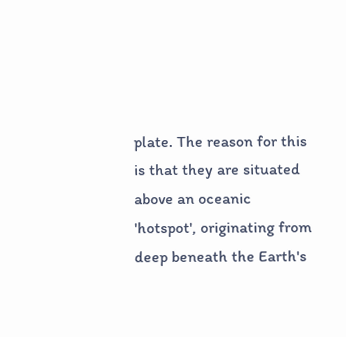plate. The reason for this is that they are situated above an oceanic 'hotspot', originating from deep beneath the Earth's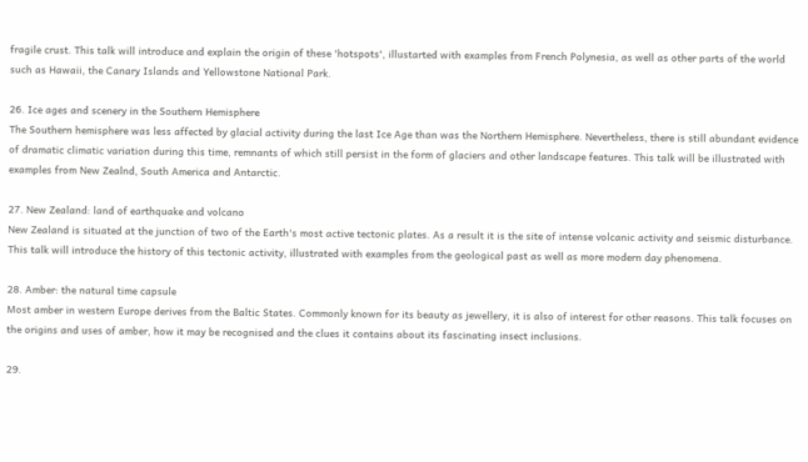fragile crust. This talk will introduce and explain the origin of these 'hotspots', illustarted with examples from French Polynesia, as well as other parts of the world such as Hawaii, the Canary Islands and Yellowstone National Park.

26. Ice ages and scenery in the Southern Hemisphere
The Southern hemisphere was less affected by glacial activity during the last Ice Age than was the Northern Hemisphere. Nevertheless, there is still abundant evidence of dramatic climatic variation during this time, remnants of which still persist in the form of glaciers and other landscape features. This talk will be illustrated with examples from New Zealnd, South America and Antarctic.

27. New Zealand: land of earthquake and volcano
New Zealand is situated at the junction of two of the Earth's most active tectonic plates. As a result it is the site of intense volcanic activity and seismic disturbance. This talk will introduce the history of this tectonic activity, illustrated with examples from the geological past as well as more modern day phenomena.

28. Amber: the natural time capsule
Most amber in western Europe derives from the Baltic States. Commonly known for its beauty as jewellery, it is also of interest for other reasons. This talk focuses on the origins and uses of amber, how it may be recognised and the clues it contains about its fascinating insect inclusions.

29.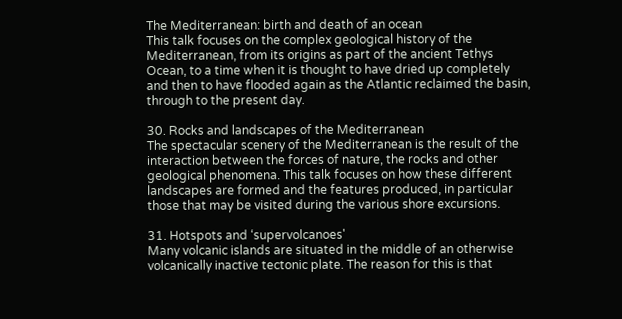The Mediterranean: birth and death of an ocean
This talk focuses on the complex geological history of the Mediterranean, from its origins as part of the ancient Tethys Ocean, to a time when it is thought to have dried up completely and then to have flooded again as the Atlantic reclaimed the basin, through to the present day.

30. Rocks and landscapes of the Mediterranean
The spectacular scenery of the Mediterranean is the result of the interaction between the forces of nature, the rocks and other geological phenomena. This talk focuses on how these different landscapes are formed and the features produced, in particular those that may be visited during the various shore excursions.

31. Hotspots and ‘supervolcanoes'
Many volcanic islands are situated in the middle of an otherwise volcanically inactive tectonic plate. The reason for this is that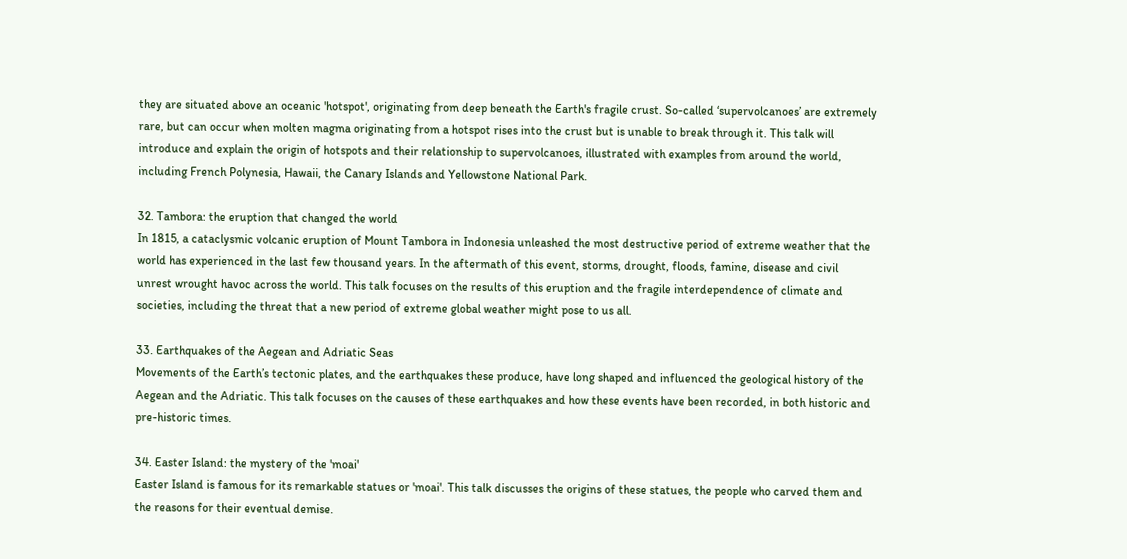they are situated above an oceanic 'hotspot', originating from deep beneath the Earth's fragile crust. So-called ‘supervolcanoes’ are extremely rare, but can occur when molten magma originating from a hotspot rises into the crust but is unable to break through it. This talk will introduce and explain the origin of hotspots and their relationship to supervolcanoes, illustrated with examples from around the world, including French Polynesia, Hawaii, the Canary Islands and Yellowstone National Park.

32. Tambora: the eruption that changed the world
In 1815, a cataclysmic volcanic eruption of Mount Tambora in Indonesia unleashed the most destructive period of extreme weather that the world has experienced in the last few thousand years. In the aftermath of this event, storms, drought, floods, famine, disease and civil unrest wrought havoc across the world. This talk focuses on the results of this eruption and the fragile interdependence of climate and societies, including the threat that a new period of extreme global weather might pose to us all.

33. Earthquakes of the Aegean and Adriatic Seas
Movements of the Earth’s tectonic plates, and the earthquakes these produce, have long shaped and influenced the geological history of the Aegean and the Adriatic. This talk focuses on the causes of these earthquakes and how these events have been recorded, in both historic and pre-historic times.

34. Easter Island: the mystery of the 'moai'
Easter Island is famous for its remarkable statues or 'moai'. This talk discusses the origins of these statues, the people who carved them and the reasons for their eventual demise.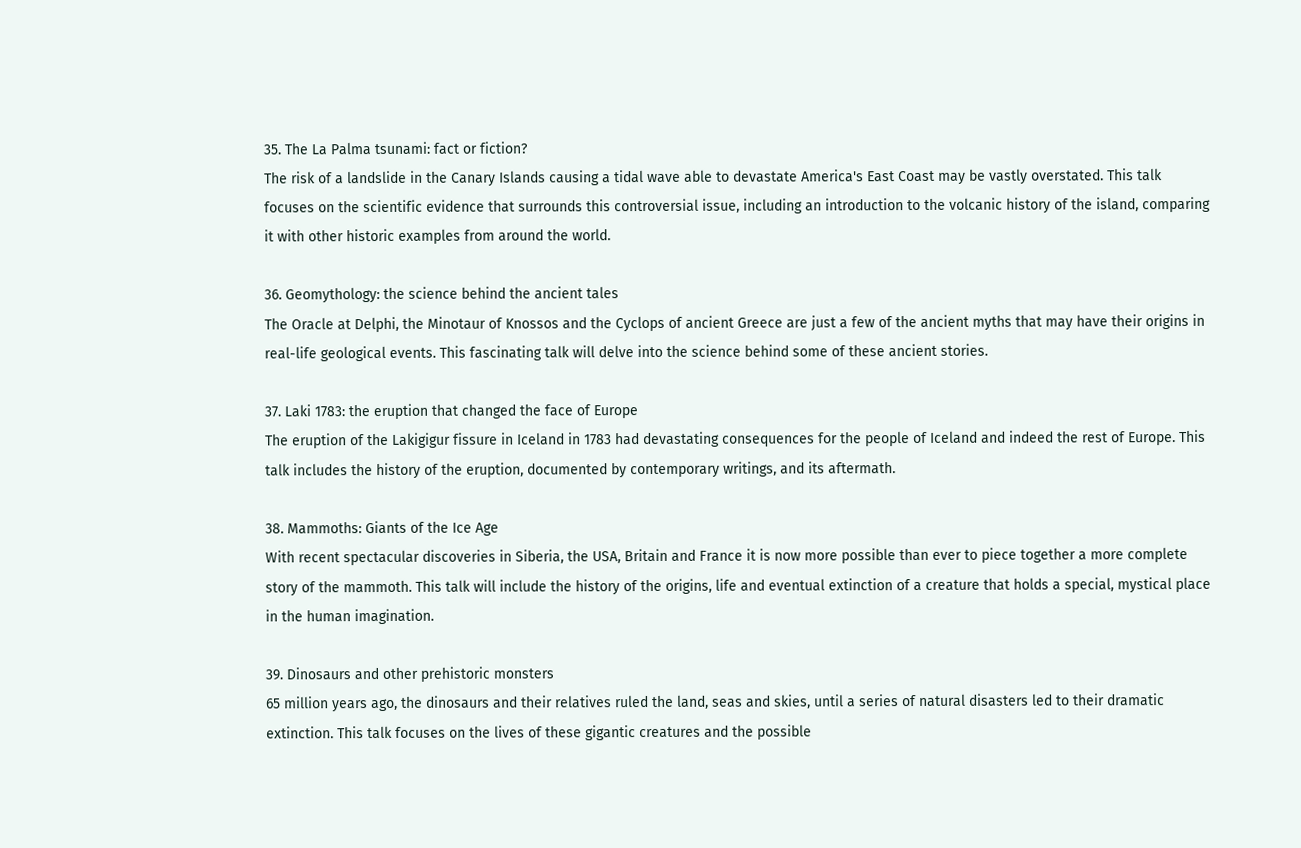35. The La Palma tsunami: fact or fiction?
The risk of a landslide in the Canary Islands causing a tidal wave able to devastate America's East Coast may be vastly overstated. This talk focuses on the scientific evidence that surrounds this controversial issue, including an introduction to the volcanic history of the island, comparing it with other historic examples from around the world.

36. Geomythology: the science behind the ancient tales
The Oracle at Delphi, the Minotaur of Knossos and the Cyclops of ancient Greece are just a few of the ancient myths that may have their origins in real-life geological events. This fascinating talk will delve into the science behind some of these ancient stories.

37. Laki 1783: the eruption that changed the face of Europe
The eruption of the Lakigigur fissure in Iceland in 1783 had devastating consequences for the people of Iceland and indeed the rest of Europe. This talk includes the history of the eruption, documented by contemporary writings, and its aftermath.

38. Mammoths: Giants of the Ice Age
With recent spectacular discoveries in Siberia, the USA, Britain and France it is now more possible than ever to piece together a more complete story of the mammoth. This talk will include the history of the origins, life and eventual extinction of a creature that holds a special, mystical place in the human imagination.

39. Dinosaurs and other prehistoric monsters
65 million years ago, the dinosaurs and their relatives ruled the land, seas and skies, until a series of natural disasters led to their dramatic extinction. This talk focuses on the lives of these gigantic creatures and the possible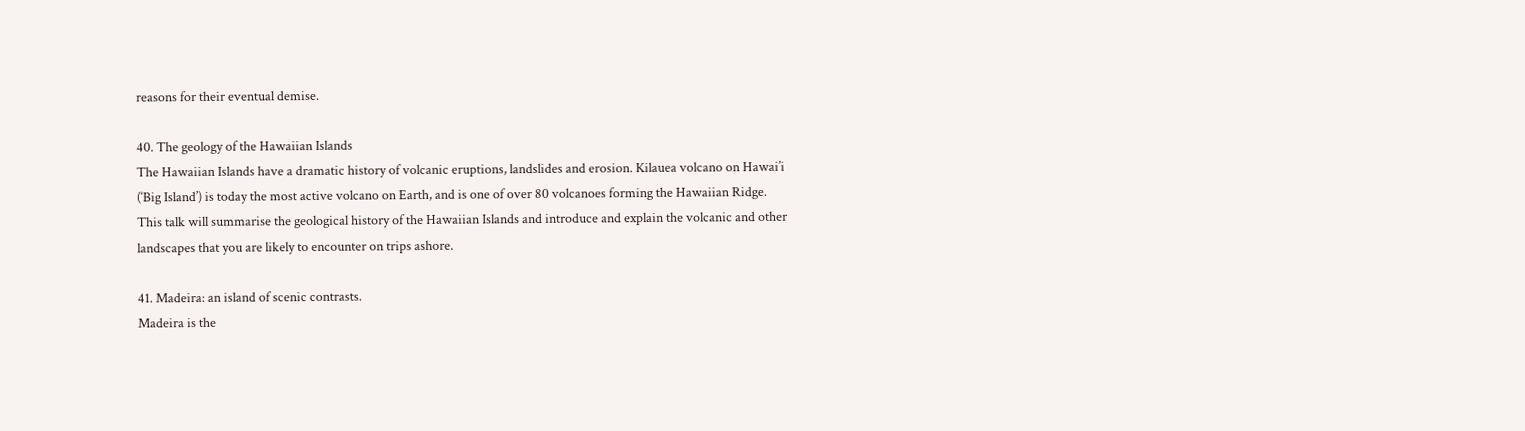reasons for their eventual demise.

40. The geology of the Hawaiian Islands
The Hawaiian Islands have a dramatic history of volcanic eruptions, landslides and erosion. Kilauea volcano on Hawai’i (‘Big Island’) is today the most active volcano on Earth, and is one of over 80 volcanoes forming the Hawaiian Ridge. This talk will summarise the geological history of the Hawaiian Islands and introduce and explain the volcanic and other landscapes that you are likely to encounter on trips ashore.

41. Madeira: an island of scenic contrasts.
Madeira is the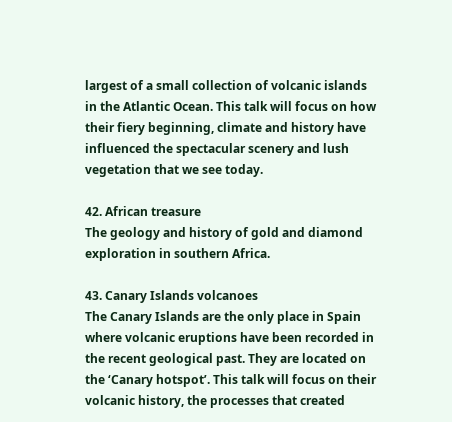largest of a small collection of volcanic islands in the Atlantic Ocean. This talk will focus on how their fiery beginning, climate and history have influenced the spectacular scenery and lush vegetation that we see today.

42. African treasure
The geology and history of gold and diamond exploration in southern Africa.

43. Canary Islands volcanoes
The Canary Islands are the only place in Spain where volcanic eruptions have been recorded in the recent geological past. They are located on the ‘Canary hotspot’. This talk will focus on their volcanic history, the processes that created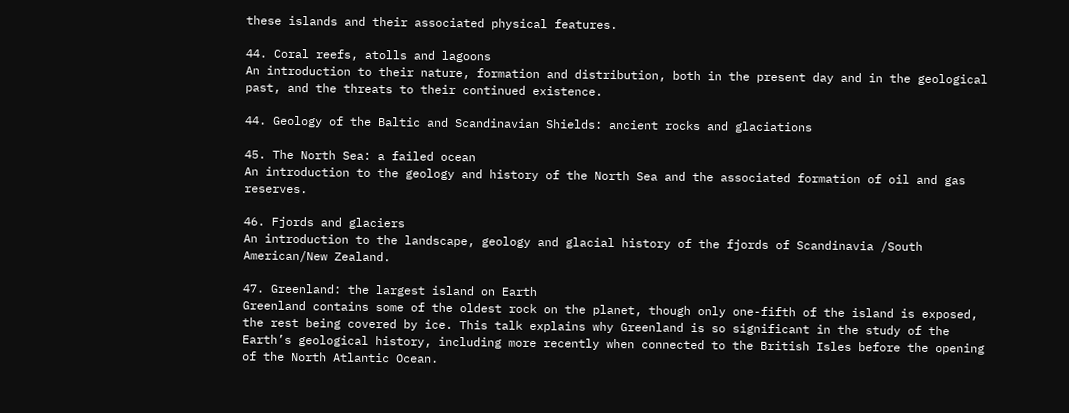these islands and their associated physical features.

44. Coral reefs, atolls and lagoons
An introduction to their nature, formation and distribution, both in the present day and in the geological past, and the threats to their continued existence.

44. Geology of the Baltic and Scandinavian Shields: ancient rocks and glaciations

45. The North Sea: a failed ocean
An introduction to the geology and history of the North Sea and the associated formation of oil and gas reserves.

46. Fjords and glaciers
An introduction to the landscape, geology and glacial history of the fjords of Scandinavia /South American/New Zealand.

47. Greenland: the largest island on Earth
Greenland contains some of the oldest rock on the planet, though only one-fifth of the island is exposed, the rest being covered by ice. This talk explains why Greenland is so significant in the study of the Earth’s geological history, including more recently when connected to the British Isles before the opening of the North Atlantic Ocean.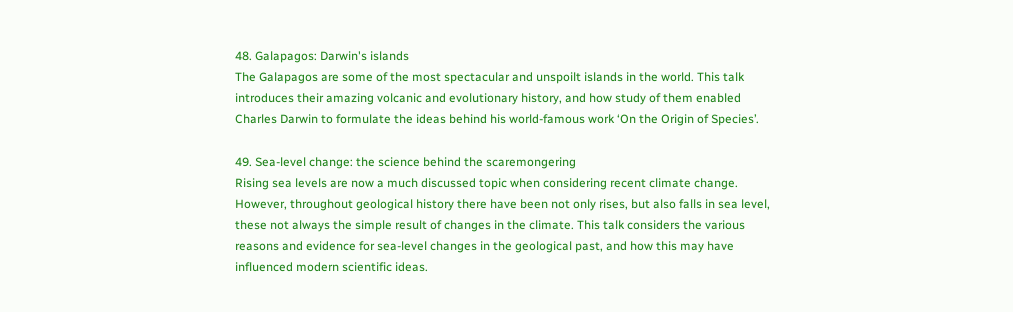48. Galapagos: Darwin's islands
The Galapagos are some of the most spectacular and unspoilt islands in the world. This talk introduces their amazing volcanic and evolutionary history, and how study of them enabled Charles Darwin to formulate the ideas behind his world-famous work ‘On the Origin of Species’.

49. Sea-level change: the science behind the scaremongering
Rising sea levels are now a much discussed topic when considering recent climate change. However, throughout geological history there have been not only rises, but also falls in sea level, these not always the simple result of changes in the climate. This talk considers the various reasons and evidence for sea-level changes in the geological past, and how this may have influenced modern scientific ideas.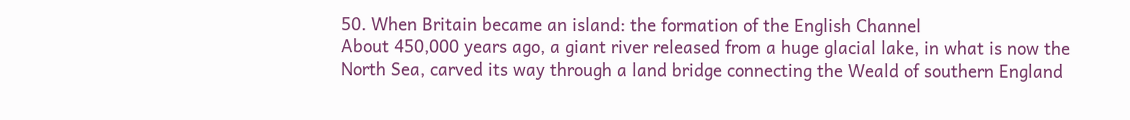50. When Britain became an island: the formation of the English Channel
About 450,000 years ago, a giant river released from a huge glacial lake, in what is now the North Sea, carved its way through a land bridge connecting the Weald of southern England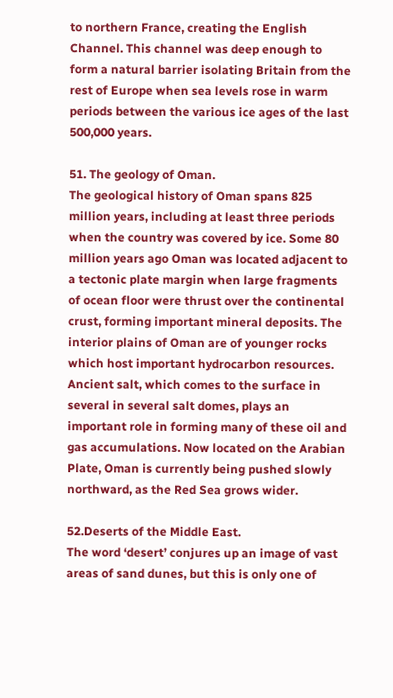to northern France, creating the English Channel. This channel was deep enough to form a natural barrier isolating Britain from the rest of Europe when sea levels rose in warm periods between the various ice ages of the last 500,000 years.

51. The geology of Oman.
The geological history of Oman spans 825 million years, including at least three periods when the country was covered by ice. Some 80 million years ago Oman was located adjacent to a tectonic plate margin when large fragments of ocean floor were thrust over the continental crust, forming important mineral deposits. The interior plains of Oman are of younger rocks which host important hydrocarbon resources. Ancient salt, which comes to the surface in several in several salt domes, plays an important role in forming many of these oil and gas accumulations. Now located on the Arabian Plate, Oman is currently being pushed slowly northward, as the Red Sea grows wider.

52.Deserts of the Middle East.
The word ‘desert’ conjures up an image of vast areas of sand dunes, but this is only one of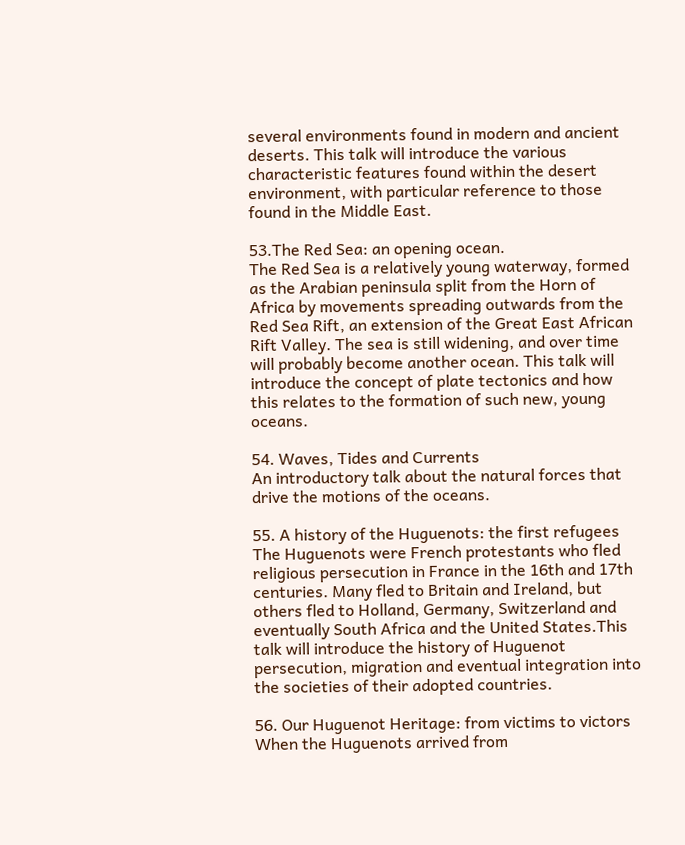several environments found in modern and ancient deserts. This talk will introduce the various characteristic features found within the desert environment, with particular reference to those found in the Middle East.

53.The Red Sea: an opening ocean.
The Red Sea is a relatively young waterway, formed as the Arabian peninsula split from the Horn of Africa by movements spreading outwards from the Red Sea Rift, an extension of the Great East African Rift Valley. The sea is still widening, and over time will probably become another ocean. This talk will introduce the concept of plate tectonics and how this relates to the formation of such new, young oceans.

54. Waves, Tides and Currents
An introductory talk about the natural forces that drive the motions of the oceans.

55. A history of the Huguenots: the first refugees
The Huguenots were French protestants who fled religious persecution in France in the 16th and 17th centuries. Many fled to Britain and Ireland, but others fled to Holland, Germany, Switzerland and eventually South Africa and the United States.This talk will introduce the history of Huguenot persecution, migration and eventual integration into the societies of their adopted countries.

56. Our Huguenot Heritage: from victims to victors
When the Huguenots arrived from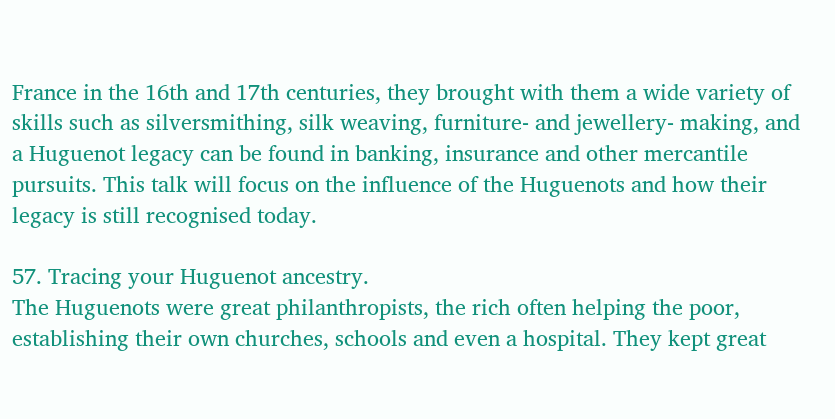France in the 16th and 17th centuries, they brought with them a wide variety of skills such as silversmithing, silk weaving, furniture- and jewellery- making, and a Huguenot legacy can be found in banking, insurance and other mercantile pursuits. This talk will focus on the influence of the Huguenots and how their legacy is still recognised today.

57. Tracing your Huguenot ancestry.
The Huguenots were great philanthropists, the rich often helping the poor, establishing their own churches, schools and even a hospital. They kept great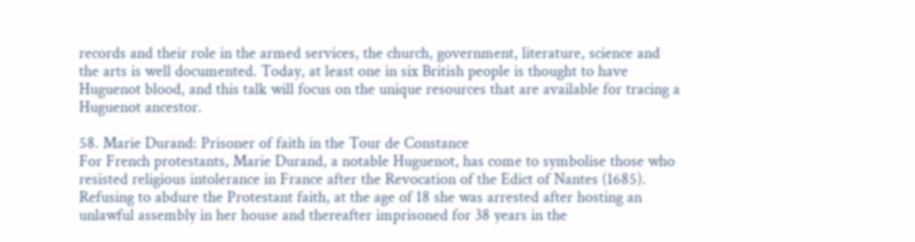records and their role in the armed services, the church, government, literature, science and the arts is well documented. Today, at least one in six British people is thought to have Huguenot blood, and this talk will focus on the unique resources that are available for tracing a Huguenot ancestor.

58. Marie Durand: Prisoner of faith in the Tour de Constance
For French protestants, Marie Durand, a notable Huguenot, has come to symbolise those who resisted religious intolerance in France after the Revocation of the Edict of Nantes (1685). Refusing to abdure the Protestant faith, at the age of 18 she was arrested after hosting an unlawful assembly in her house and thereafter imprisoned for 38 years in the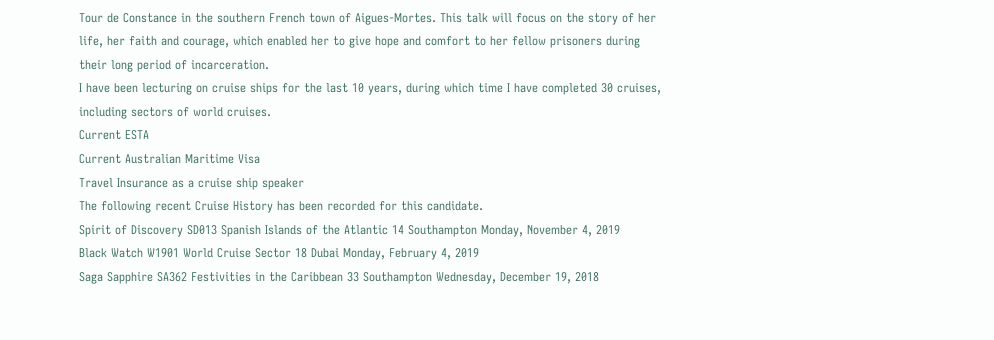Tour de Constance in the southern French town of Aigues-Mortes. This talk will focus on the story of her life, her faith and courage, which enabled her to give hope and comfort to her fellow prisoners during their long period of incarceration.
I have been lecturing on cruise ships for the last 10 years, during which time I have completed 30 cruises, including sectors of world cruises.
Current ESTA
Current Australian Maritime Visa
Travel Insurance as a cruise ship speaker
The following recent Cruise History has been recorded for this candidate.
Spirit of Discovery SD013 Spanish Islands of the Atlantic 14 Southampton Monday, November 4, 2019
Black Watch W1901 World Cruise Sector 18 Dubai Monday, February 4, 2019
Saga Sapphire SA362 Festivities in the Caribbean 33 Southampton Wednesday, December 19, 2018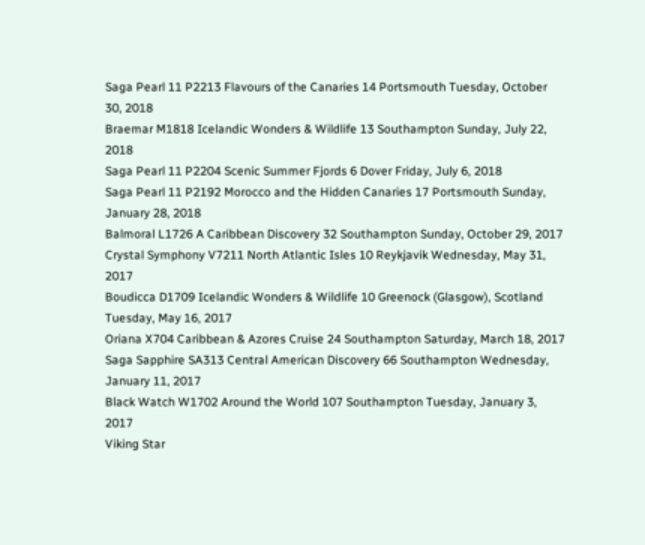Saga Pearl 11 P2213 Flavours of the Canaries 14 Portsmouth Tuesday, October 30, 2018
Braemar M1818 Icelandic Wonders & Wildlife 13 Southampton Sunday, July 22, 2018
Saga Pearl 11 P2204 Scenic Summer Fjords 6 Dover Friday, July 6, 2018
Saga Pearl 11 P2192 Morocco and the Hidden Canaries 17 Portsmouth Sunday, January 28, 2018
Balmoral L1726 A Caribbean Discovery 32 Southampton Sunday, October 29, 2017
Crystal Symphony V7211 North Atlantic Isles 10 Reykjavik Wednesday, May 31, 2017
Boudicca D1709 Icelandic Wonders & Wildlife 10 Greenock (Glasgow), Scotland Tuesday, May 16, 2017
Oriana X704 Caribbean & Azores Cruise 24 Southampton Saturday, March 18, 2017
Saga Sapphire SA313 Central American Discovery 66 Southampton Wednesday, January 11, 2017
Black Watch W1702 Around the World 107 Southampton Tuesday, January 3, 2017
Viking Star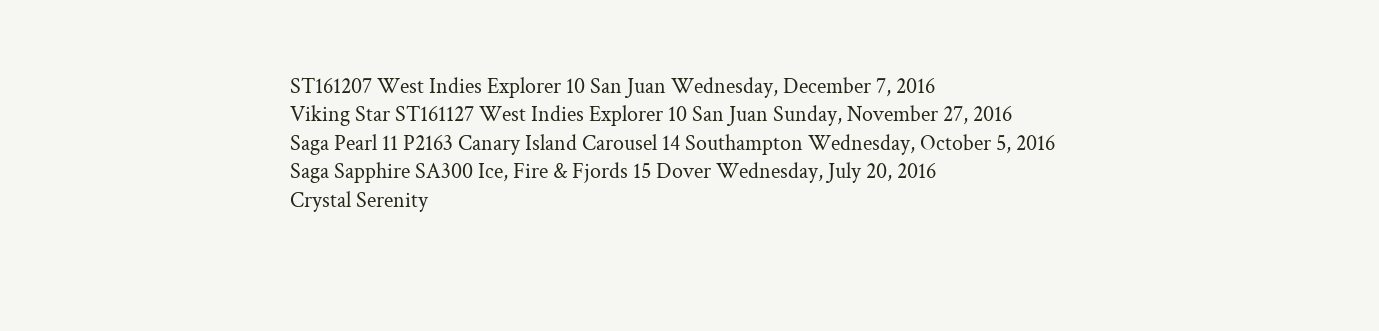ST161207 West Indies Explorer 10 San Juan Wednesday, December 7, 2016
Viking Star ST161127 West Indies Explorer 10 San Juan Sunday, November 27, 2016
Saga Pearl 11 P2163 Canary Island Carousel 14 Southampton Wednesday, October 5, 2016
Saga Sapphire SA300 Ice, Fire & Fjords 15 Dover Wednesday, July 20, 2016
Crystal Serenity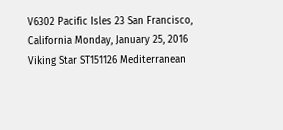V6302 Pacific Isles 23 San Francisco, California Monday, January 25, 2016
Viking Star ST151126 Mediterranean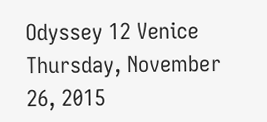Odyssey 12 Venice Thursday, November 26, 2015